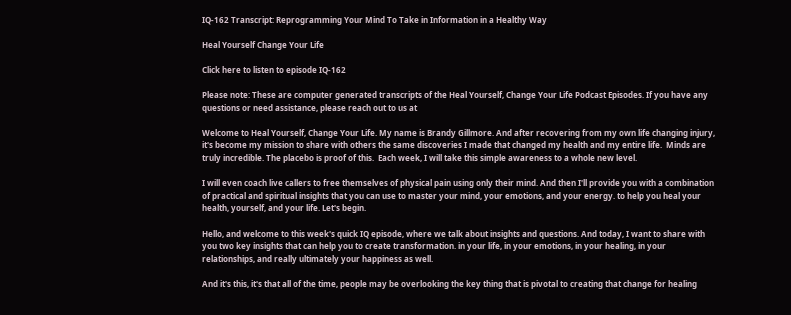IQ-162 Transcript: Reprogramming Your Mind To Take in Information in a Healthy Way

Heal Yourself Change Your Life

Click here to listen to episode IQ-162

Please note: These are computer generated transcripts of the Heal Yourself, Change Your Life Podcast Episodes. If you have any questions or need assistance, please reach out to us at

Welcome to Heal Yourself, Change Your Life. My name is Brandy Gillmore. And after recovering from my own life changing injury, it's become my mission to share with others the same discoveries I made that changed my health and my entire life.  Minds are truly incredible. The placebo is proof of this.  Each week, I will take this simple awareness to a whole new level.

I will even coach live callers to free themselves of physical pain using only their mind. And then I'll provide you with a combination of practical and spiritual insights that you can use to master your mind, your emotions, and your energy. to help you heal your health, yourself, and your life. Let's begin.

Hello, and welcome to this week's quick IQ episode, where we talk about insights and questions. And today, I want to share with you two key insights that can help you to create transformation. in your life, in your emotions, in your healing, in your relationships, and really ultimately your happiness as well.

And it's this, it's that all of the time, people may be overlooking the key thing that is pivotal to creating that change for healing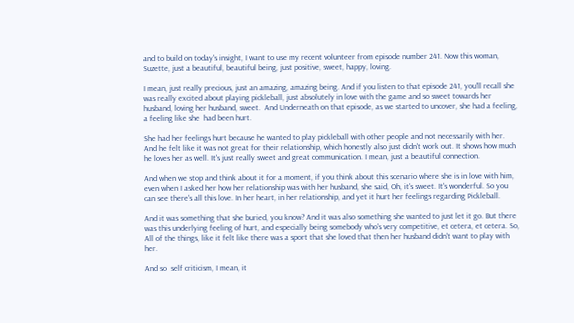and to build on today's insight, I want to use my recent volunteer from episode number 241. Now this woman, Suzette, just a beautiful, beautiful being, just positive, sweet, happy, loving.

I mean, just really precious, just an amazing, amazing being. And if you listen to that episode 241, you'll recall she was really excited about playing pickleball, just absolutely in love with the game and so sweet towards her husband, loving her husband, sweet.  And Underneath on that episode, as we started to uncover, she had a feeling, a feeling like she  had been hurt.

She had her feelings hurt because he wanted to play pickleball with other people and not necessarily with her. And he felt like it was not great for their relationship, which honestly also just didn't work out. It shows how much he loves her as well. It's just really sweet and great communication. I mean, just a beautiful connection.

And when we stop and think about it for a moment, if you think about this scenario where she is in love with him, even when I asked her how her relationship was with her husband, she said, Oh, it's sweet. It's wonderful. So you can see there's all this love. In her heart, in her relationship, and yet it hurt her feelings regarding Pickleball.

And it was something that she buried, you know? And it was also something she wanted to just let it go. But there was this underlying feeling of hurt, and especially being somebody who's very competitive, et cetera, et cetera. So,  All of the things, like it felt like there was a sport that she loved that then her husband didn't want to play with her.

And so  self criticism, I mean, it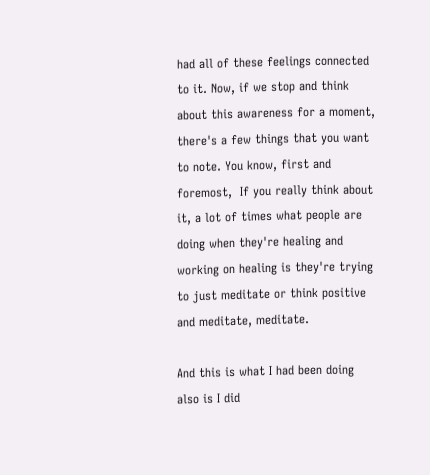had all of these feelings connected to it. Now, if we stop and think about this awareness for a moment, there's a few things that you want to note. You know, first and foremost,  If you really think about it, a lot of times what people are doing when they're healing and working on healing is they're trying to just meditate or think positive and meditate, meditate.

And this is what I had been doing also is I did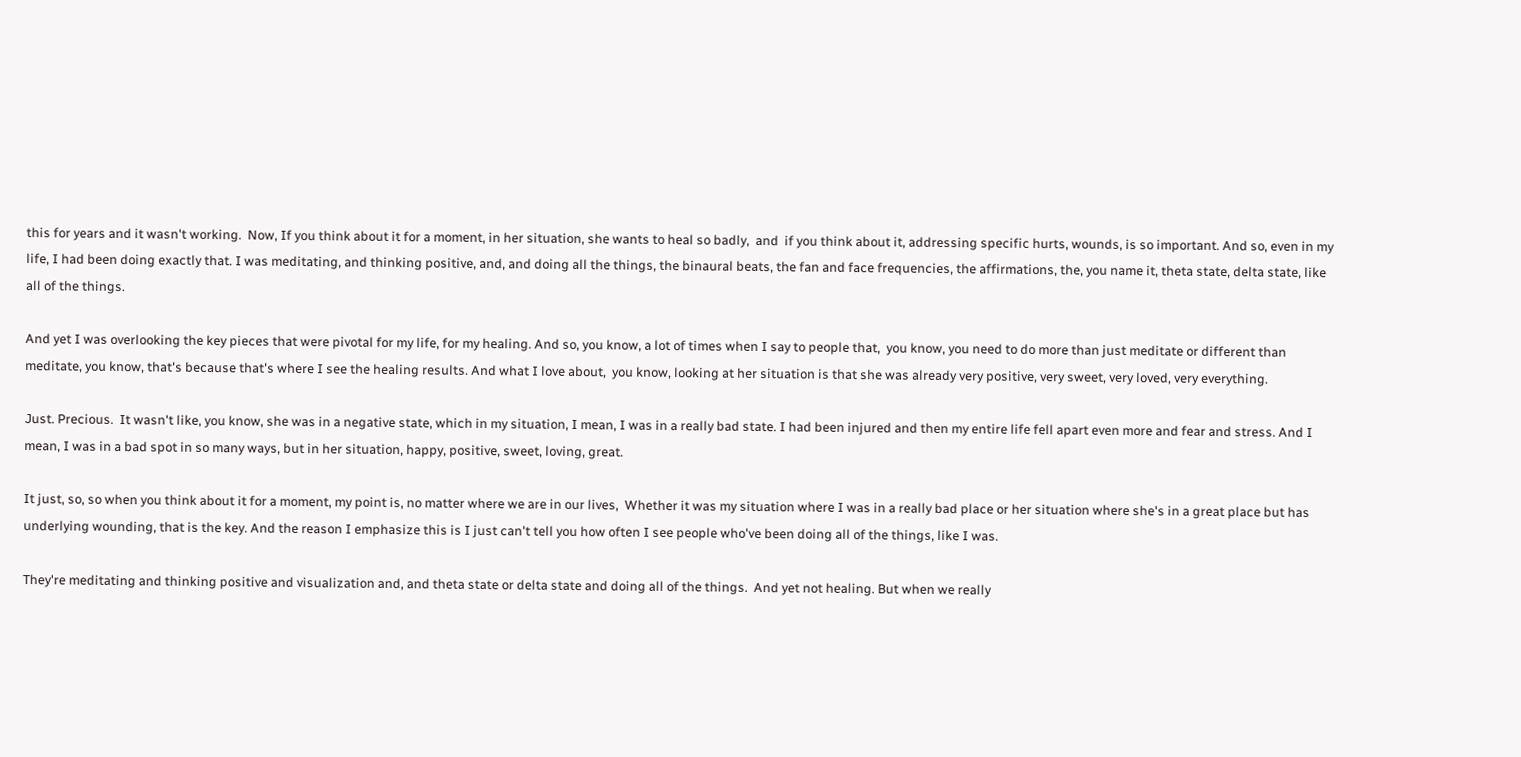this for years and it wasn't working.  Now, If you think about it for a moment, in her situation, she wants to heal so badly,  and  if you think about it, addressing specific hurts, wounds, is so important. And so, even in my life, I had been doing exactly that. I was meditating, and thinking positive, and, and doing all the things, the binaural beats, the fan and face frequencies, the affirmations, the, you name it, theta state, delta state, like all of the things.

And yet I was overlooking the key pieces that were pivotal for my life, for my healing. And so, you know, a lot of times when I say to people that,  you know, you need to do more than just meditate or different than meditate, you know, that's because that's where I see the healing results. And what I love about,  you know, looking at her situation is that she was already very positive, very sweet, very loved, very everything.

Just. Precious.  It wasn't like, you know, she was in a negative state, which in my situation, I mean, I was in a really bad state. I had been injured and then my entire life fell apart even more and fear and stress. And I mean, I was in a bad spot in so many ways, but in her situation, happy, positive, sweet, loving, great.

It just, so, so when you think about it for a moment, my point is, no matter where we are in our lives,  Whether it was my situation where I was in a really bad place or her situation where she's in a great place but has underlying wounding, that is the key. And the reason I emphasize this is I just can't tell you how often I see people who've been doing all of the things, like I was.

They're meditating and thinking positive and visualization and, and theta state or delta state and doing all of the things.  And yet not healing. But when we really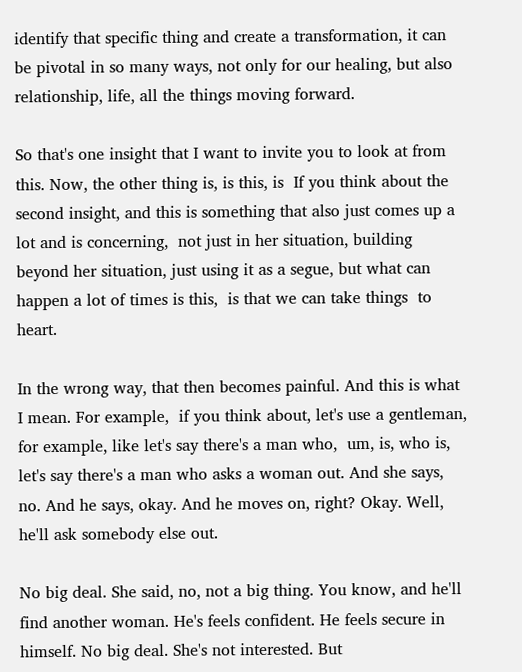identify that specific thing and create a transformation, it can be pivotal in so many ways, not only for our healing, but also relationship, life, all the things moving forward.

So that's one insight that I want to invite you to look at from this. Now, the other thing is, is this, is  If you think about the second insight, and this is something that also just comes up a lot and is concerning,  not just in her situation, building beyond her situation, just using it as a segue, but what can happen a lot of times is this,  is that we can take things  to heart.

In the wrong way, that then becomes painful. And this is what I mean. For example,  if you think about, let's use a gentleman, for example, like let's say there's a man who,  um, is, who is, let's say there's a man who asks a woman out. And she says, no. And he says, okay. And he moves on, right? Okay. Well, he'll ask somebody else out.

No big deal. She said, no, not a big thing. You know, and he'll find another woman. He's feels confident. He feels secure in himself. No big deal. She's not interested. But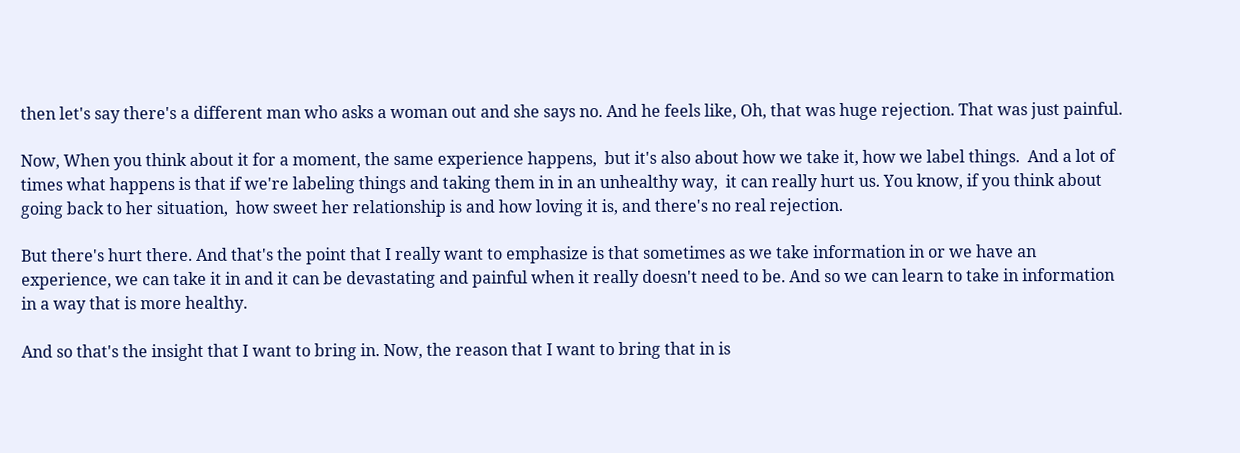then let's say there's a different man who asks a woman out and she says no. And he feels like, Oh, that was huge rejection. That was just painful.

Now, When you think about it for a moment, the same experience happens,  but it's also about how we take it, how we label things.  And a lot of times what happens is that if we're labeling things and taking them in in an unhealthy way,  it can really hurt us. You know, if you think about going back to her situation,  how sweet her relationship is and how loving it is, and there's no real rejection.

But there's hurt there. And that's the point that I really want to emphasize is that sometimes as we take information in or we have an experience, we can take it in and it can be devastating and painful when it really doesn't need to be. And so we can learn to take in information in a way that is more healthy.

And so that's the insight that I want to bring in. Now, the reason that I want to bring that in is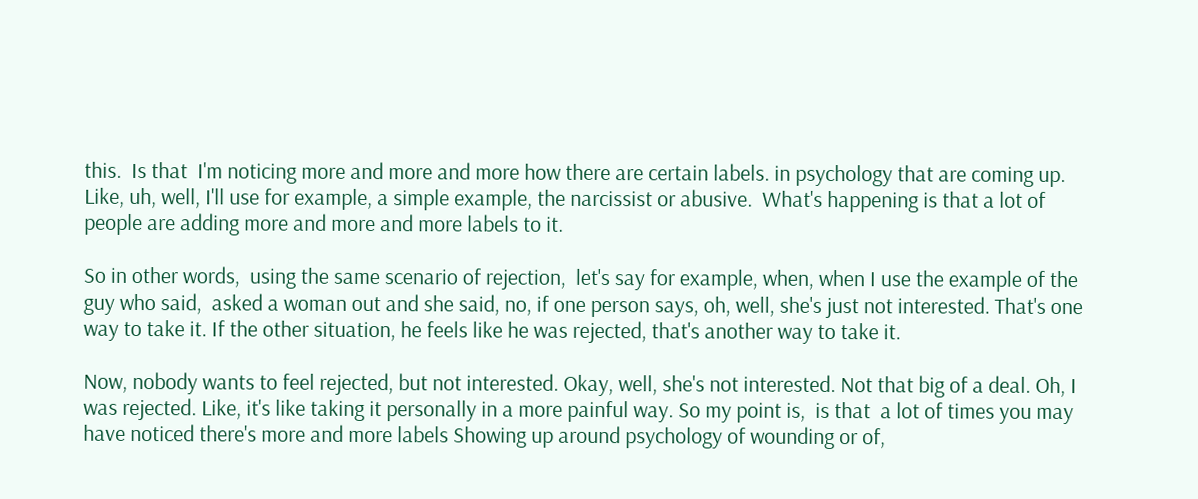this.  Is that  I'm noticing more and more and more how there are certain labels. in psychology that are coming up.  Like, uh, well, I'll use for example, a simple example, the narcissist or abusive.  What's happening is that a lot of people are adding more and more and more labels to it.

So in other words,  using the same scenario of rejection,  let's say for example, when, when I use the example of the guy who said,  asked a woman out and she said, no, if one person says, oh, well, she's just not interested. That's one way to take it. If the other situation, he feels like he was rejected, that's another way to take it.

Now, nobody wants to feel rejected, but not interested. Okay, well, she's not interested. Not that big of a deal. Oh, I was rejected. Like, it's like taking it personally in a more painful way. So my point is,  is that  a lot of times you may have noticed there's more and more labels Showing up around psychology of wounding or of,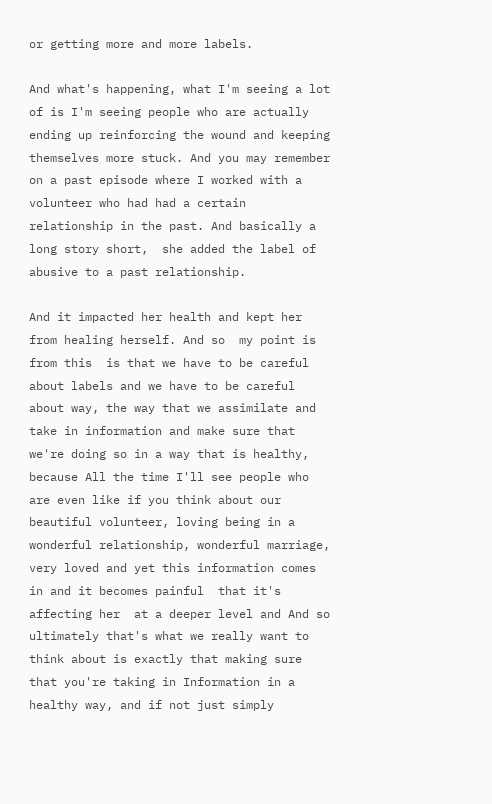or getting more and more labels.

And what's happening, what I'm seeing a lot of is I'm seeing people who are actually ending up reinforcing the wound and keeping themselves more stuck. And you may remember on a past episode where I worked with a volunteer who had had a certain  relationship in the past. And basically a long story short,  she added the label of abusive to a past relationship.

And it impacted her health and kept her from healing herself. And so  my point is from this  is that we have to be careful about labels and we have to be careful about way, the way that we assimilate and take in information and make sure that we're doing so in a way that is healthy, because All the time I'll see people who are even like if you think about our beautiful volunteer, loving being in a wonderful relationship, wonderful marriage, very loved and yet this information comes in and it becomes painful  that it's affecting her  at a deeper level and And so ultimately that's what we really want to think about is exactly that making sure that you're taking in Information in a healthy way, and if not just simply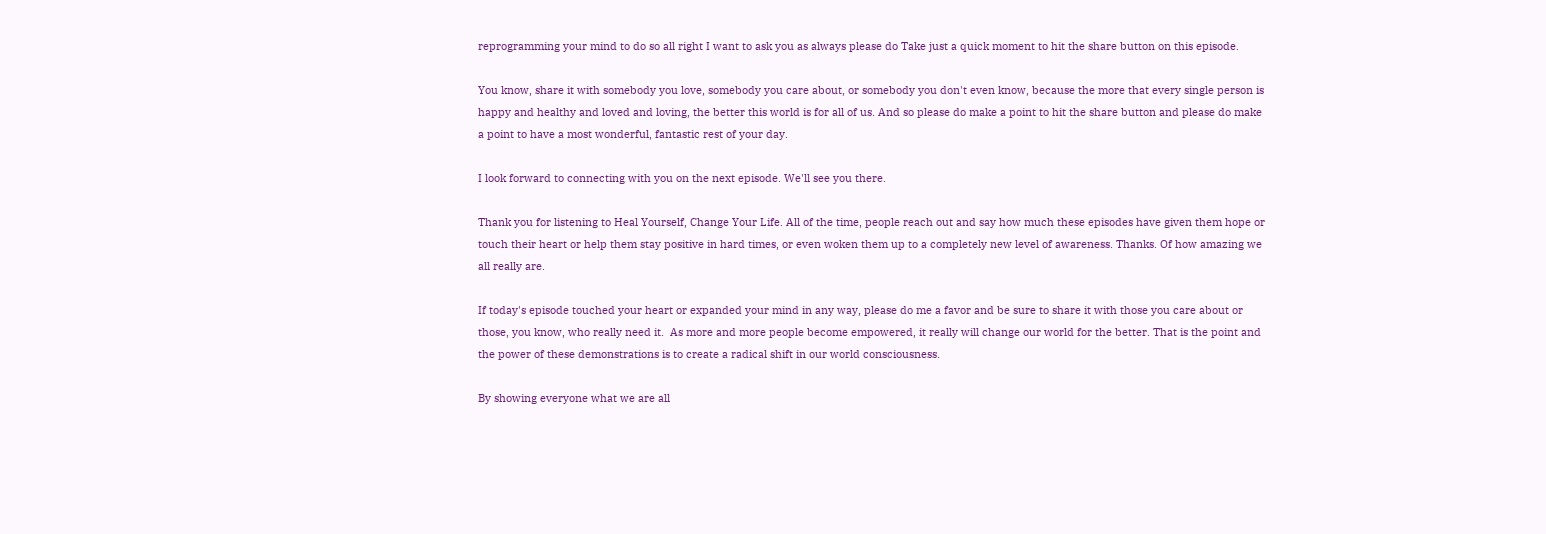reprogramming your mind to do so all right I want to ask you as always please do Take just a quick moment to hit the share button on this episode.

You know, share it with somebody you love, somebody you care about, or somebody you don't even know, because the more that every single person is happy and healthy and loved and loving, the better this world is for all of us. And so please do make a point to hit the share button and please do make a point to have a most wonderful, fantastic rest of your day.

I look forward to connecting with you on the next episode. We'll see you there.

Thank you for listening to Heal Yourself, Change Your Life. All of the time, people reach out and say how much these episodes have given them hope or touch their heart or help them stay positive in hard times, or even woken them up to a completely new level of awareness. Thanks. Of how amazing we all really are.

If today's episode touched your heart or expanded your mind in any way, please do me a favor and be sure to share it with those you care about or those, you know, who really need it.  As more and more people become empowered, it really will change our world for the better. That is the point and the power of these demonstrations is to create a radical shift in our world consciousness.

By showing everyone what we are all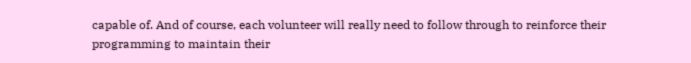capable of. And of course, each volunteer will really need to follow through to reinforce their programming to maintain their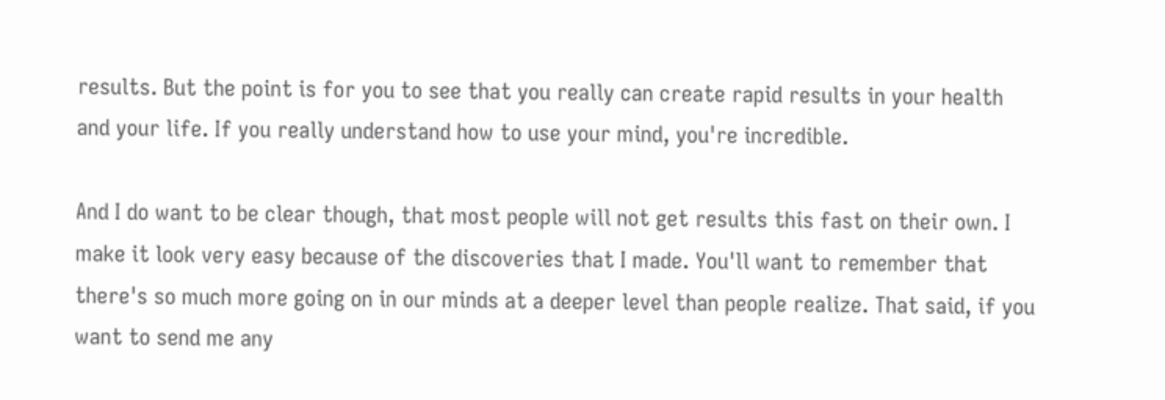results. But the point is for you to see that you really can create rapid results in your health and your life. If you really understand how to use your mind, you're incredible.

And I do want to be clear though, that most people will not get results this fast on their own. I make it look very easy because of the discoveries that I made. You'll want to remember that there's so much more going on in our minds at a deeper level than people realize. That said, if you want to send me any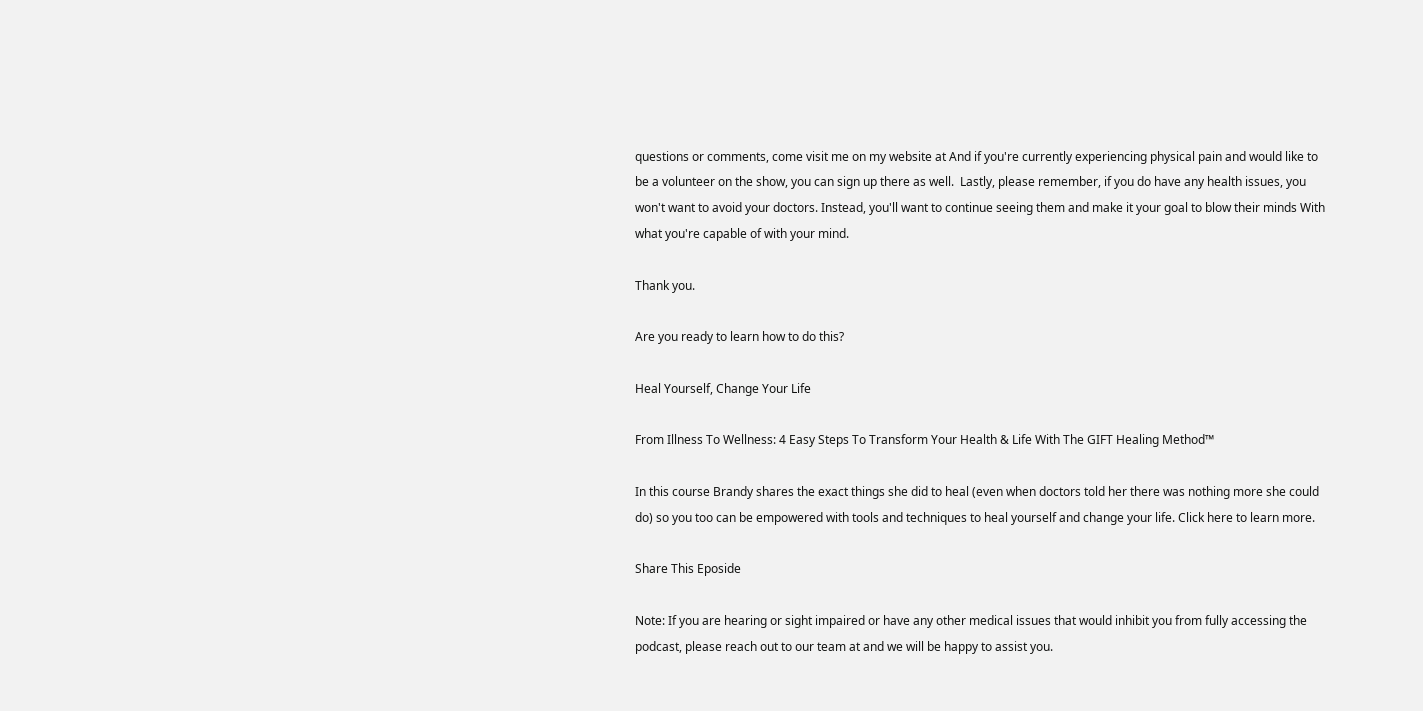questions or comments, come visit me on my website at And if you're currently experiencing physical pain and would like to be a volunteer on the show, you can sign up there as well.  Lastly, please remember, if you do have any health issues, you won't want to avoid your doctors. Instead, you'll want to continue seeing them and make it your goal to blow their minds With what you're capable of with your mind.

Thank you.

Are you ready to learn how to do this?

Heal Yourself, Change Your Life

From Illness To Wellness: 4 Easy Steps To Transform Your Health & Life With The GIFT Healing Method™

In this course Brandy shares the exact things she did to heal (even when doctors told her there was nothing more she could do) so you too can be empowered with tools and techniques to heal yourself and change your life. Click here to learn more.

Share This Eposide

Note: If you are hearing or sight impaired or have any other medical issues that would inhibit you from fully accessing the podcast, please reach out to our team at and we will be happy to assist you.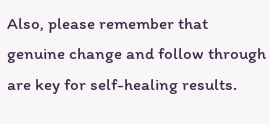Also, please remember that genuine change and follow through are key for self-healing results.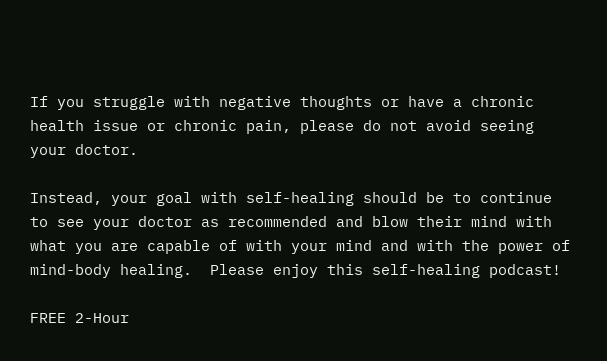If you struggle with negative thoughts or have a chronic health issue or chronic pain, please do not avoid seeing your doctor.

Instead, your goal with self-healing should be to continue to see your doctor as recommended and blow their mind with what you are capable of with your mind and with the power of mind-body healing.  Please enjoy this self-healing podcast!

FREE 2-Hour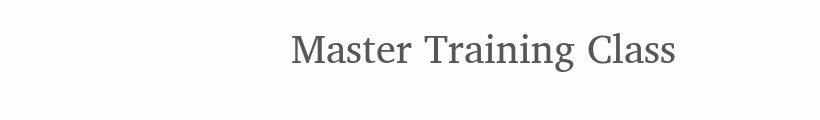Master Training Class